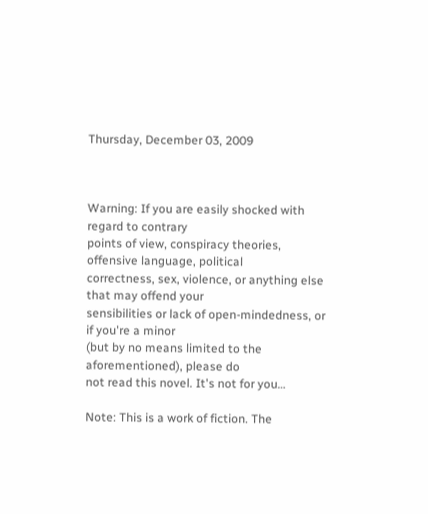Thursday, December 03, 2009



Warning: If you are easily shocked with regard to contrary
points of view, conspiracy theories, offensive language, political
correctness, sex, violence, or anything else that may offend your
sensibilities or lack of open-mindedness, or if you're a minor
(but by no means limited to the aforementioned), please do
not read this novel. It's not for you…

Note: This is a work of fiction. The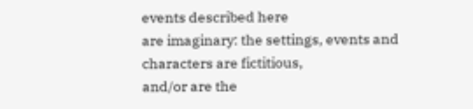events described here
are imaginary: the settings, events and characters are fictitious,
and/or are the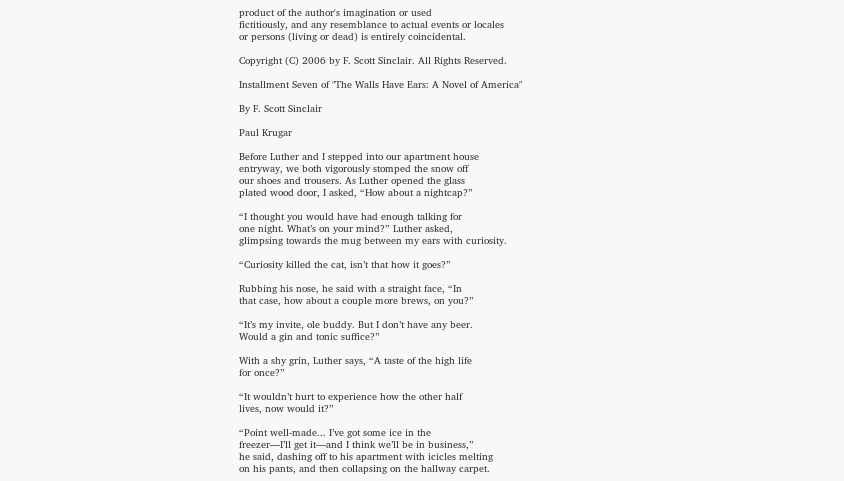product of the author's imagination or used
fictitiously, and any resemblance to actual events or locales
or persons (living or dead) is entirely coincidental.

Copyright (C) 2006 by F. Scott Sinclair. All Rights Reserved.

Installment Seven of "The Walls Have Ears: A Novel of America"

By F. Scott Sinclair

Paul Krugar

Before Luther and I stepped into our apartment house
entryway, we both vigorously stomped the snow off
our shoes and trousers. As Luther opened the glass
plated wood door, I asked, “How about a nightcap?”

“I thought you would have had enough talking for
one night. What’s on your mind?” Luther asked,
glimpsing towards the mug between my ears with curiosity.

“Curiosity killed the cat, isn’t that how it goes?”

Rubbing his nose, he said with a straight face, “In
that case, how about a couple more brews, on you?”

“It’s my invite, ole buddy. But I don’t have any beer.
Would a gin and tonic suffice?”

With a shy grin, Luther says, “A taste of the high life
for once?”

“It wouldn’t hurt to experience how the other half
lives, now would it?”

“Point well-made... I’ve got some ice in the
freezer—I’ll get it—and I think we’ll be in business,”
he said, dashing off to his apartment with icicles melting
on his pants, and then collapsing on the hallway carpet.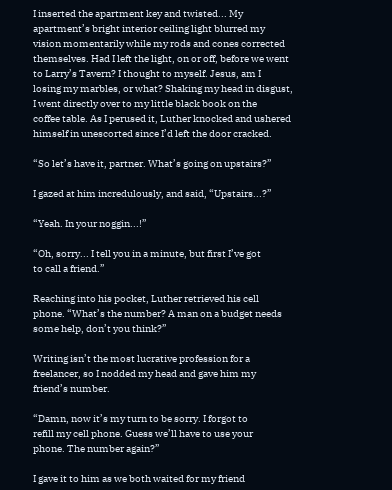I inserted the apartment key and twisted... My
apartment’s bright interior ceiling light blurred my
vision momentarily while my rods and cones corrected
themselves. Had I left the light, on or off, before we went
to Larry’s Tavern? I thought to myself. Jesus, am I
losing my marbles, or what? Shaking my head in disgust,
I went directly over to my little black book on the
coffee table. As I perused it, Luther knocked and ushered
himself in unescorted since I’d left the door cracked.

“So let’s have it, partner. What’s going on upstairs?”

I gazed at him incredulously, and said, “Upstairs...?”

“Yeah. In your noggin...!”

“Oh, sorry... I tell you in a minute, but first I’ve got
to call a friend.”

Reaching into his pocket, Luther retrieved his cell
phone. “What’s the number? A man on a budget needs
some help, don’t you think?”

Writing isn’t the most lucrative profession for a
freelancer, so I nodded my head and gave him my
friend’s number.

“Damn, now it’s my turn to be sorry. I forgot to
refill my cell phone. Guess we’ll have to use your
phone. The number again?”

I gave it to him as we both waited for my friend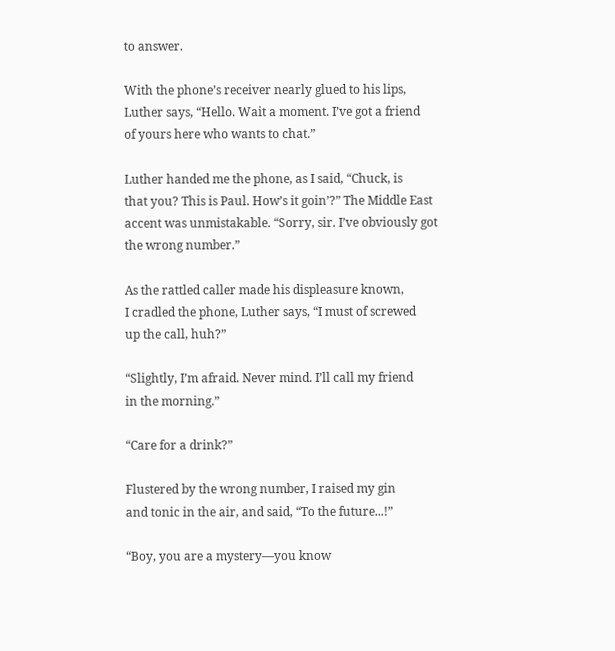to answer.

With the phone’s receiver nearly glued to his lips,
Luther says, “Hello. Wait a moment. I’ve got a friend
of yours here who wants to chat.”

Luther handed me the phone, as I said, “Chuck, is
that you? This is Paul. How’s it goin’?” The Middle East
accent was unmistakable. “Sorry, sir. I’ve obviously got
the wrong number.”

As the rattled caller made his displeasure known,
I cradled the phone, Luther says, “I must of screwed
up the call, huh?”

“Slightly, I’m afraid. Never mind. I’ll call my friend
in the morning.”

“Care for a drink?”

Flustered by the wrong number, I raised my gin
and tonic in the air, and said, “To the future...!”

“Boy, you are a mystery—you know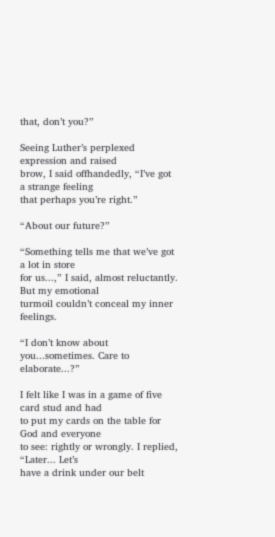that, don’t you?”

Seeing Luther’s perplexed expression and raised
brow, I said offhandedly, “I’ve got a strange feeling
that perhaps you’re right.”

“About our future?”

“Something tells me that we’ve got a lot in store
for us...,” I said, almost reluctantly. But my emotional
turmoil couldn’t conceal my inner feelings.

“I don’t know about you...sometimes. Care to elaborate...?”

I felt like I was in a game of five card stud and had
to put my cards on the table for God and everyone
to see: rightly or wrongly. I replied, “Later... Let’s
have a drink under our belt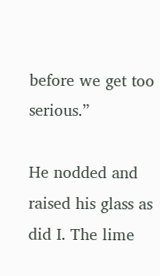before we get too serious.”

He nodded and raised his glass as did I. The lime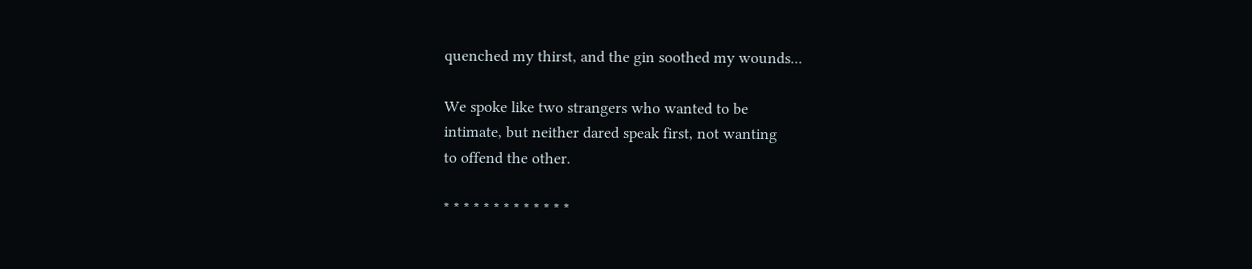quenched my thirst, and the gin soothed my wounds...

We spoke like two strangers who wanted to be
intimate, but neither dared speak first, not wanting
to offend the other.

* * * * * * * * * * * * *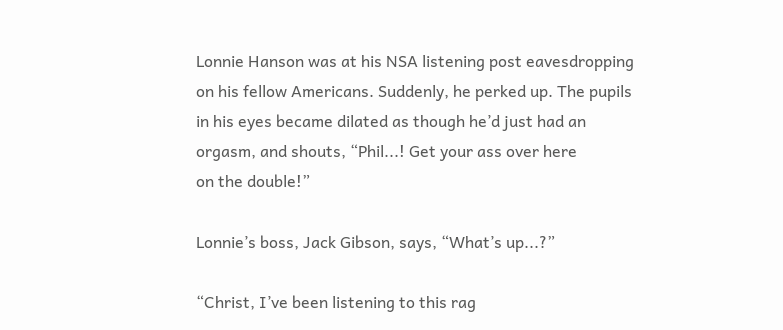Lonnie Hanson was at his NSA listening post eavesdropping
on his fellow Americans. Suddenly, he perked up. The pupils
in his eyes became dilated as though he’d just had an
orgasm, and shouts, “Phil...! Get your ass over here
on the double!”

Lonnie’s boss, Jack Gibson, says, “What’s up...?”

“Christ, I’ve been listening to this rag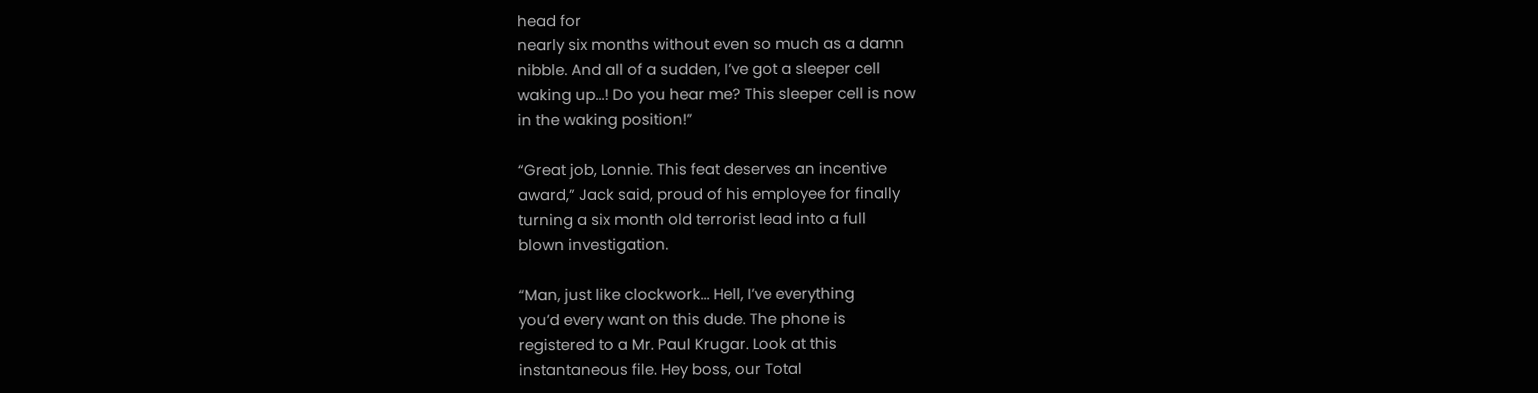head for
nearly six months without even so much as a damn
nibble. And all of a sudden, I’ve got a sleeper cell
waking up...! Do you hear me? This sleeper cell is now
in the waking position!”

“Great job, Lonnie. This feat deserves an incentive
award,” Jack said, proud of his employee for finally
turning a six month old terrorist lead into a full
blown investigation.

“Man, just like clockwork... Hell, I’ve everything
you’d every want on this dude. The phone is
registered to a Mr. Paul Krugar. Look at this
instantaneous file. Hey boss, our Total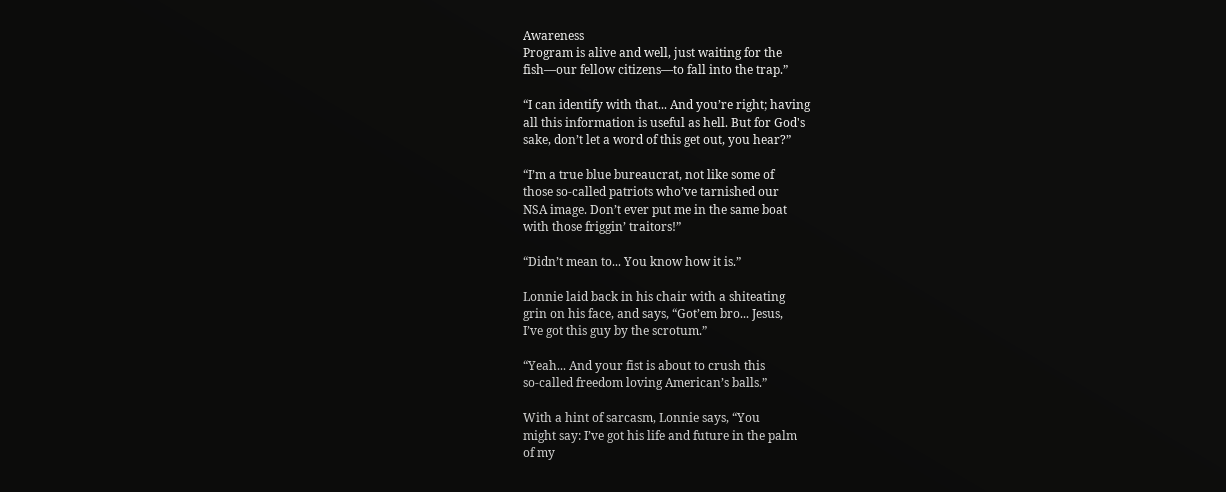Awareness
Program is alive and well, just waiting for the
fish—our fellow citizens—to fall into the trap.”

“I can identify with that... And you’re right; having
all this information is useful as hell. But for God's
sake, don’t let a word of this get out, you hear?”

“I’m a true blue bureaucrat, not like some of
those so-called patriots who’ve tarnished our
NSA image. Don’t ever put me in the same boat
with those friggin’ traitors!”

“Didn’t mean to... You know how it is.”

Lonnie laid back in his chair with a shiteating
grin on his face, and says, “Got’em bro... Jesus,
I’ve got this guy by the scrotum.”

“Yeah... And your fist is about to crush this
so-called freedom loving American’s balls.”

With a hint of sarcasm, Lonnie says, “You
might say: I’ve got his life and future in the palm
of my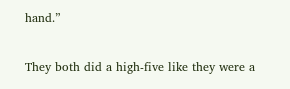hand.”

They both did a high-five like they were a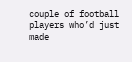couple of football players who’d just made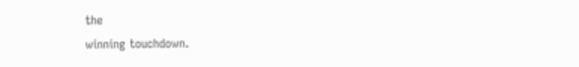the
winning touchdown.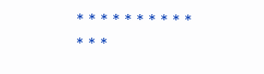* * * * * * * * * * * * *